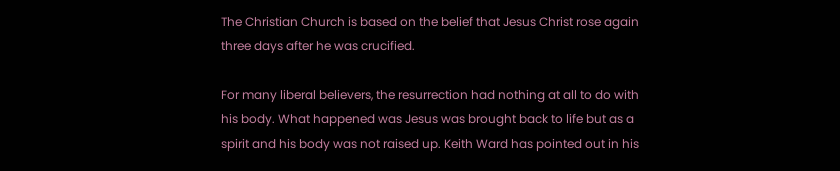The Christian Church is based on the belief that Jesus Christ rose again three days after he was crucified.

For many liberal believers, the resurrection had nothing at all to do with his body. What happened was Jesus was brought back to life but as a spirit and his body was not raised up. Keith Ward has pointed out in his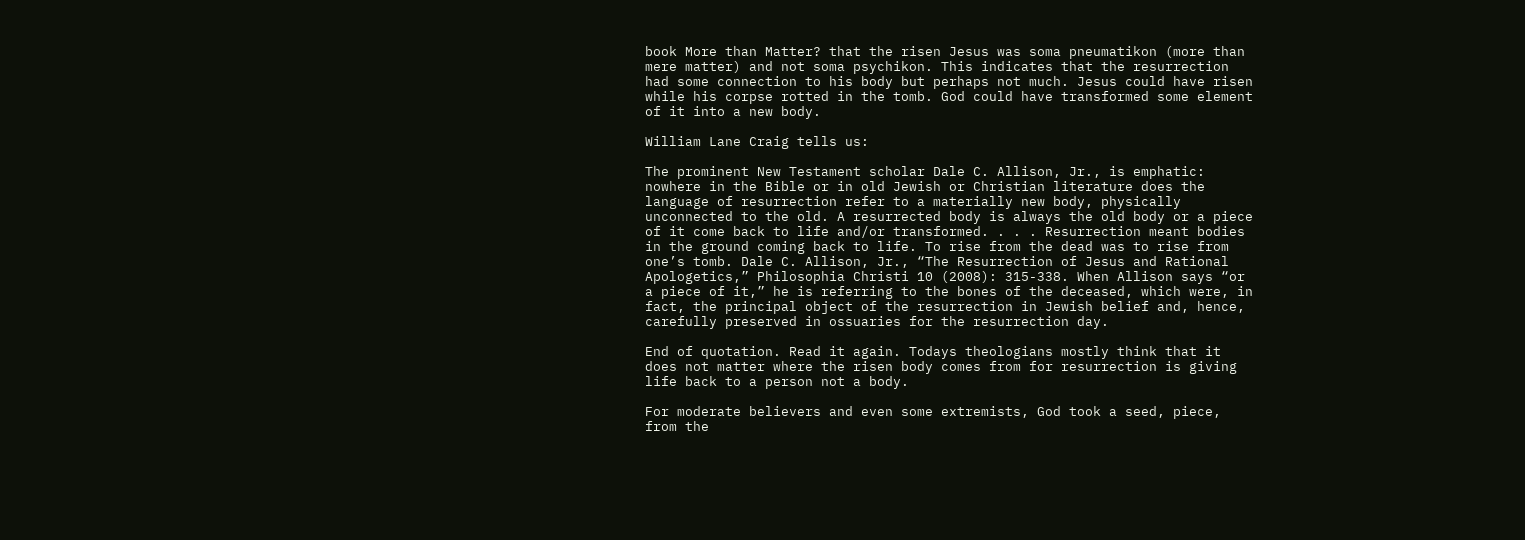book More than Matter? that the risen Jesus was soma pneumatikon (more than mere matter) and not soma psychikon. This indicates that the resurrection had some connection to his body but perhaps not much. Jesus could have risen while his corpse rotted in the tomb. God could have transformed some element of it into a new body.

William Lane Craig tells us:

The prominent New Testament scholar Dale C. Allison, Jr., is emphatic: nowhere in the Bible or in old Jewish or Christian literature does the language of resurrection refer to a materially new body, physically unconnected to the old. A resurrected body is always the old body or a piece of it come back to life and/or transformed. . . . Resurrection meant bodies in the ground coming back to life. To rise from the dead was to rise from one’s tomb. Dale C. Allison, Jr., “The Resurrection of Jesus and Rational Apologetics,” Philosophia Christi 10 (2008): 315-338. When Allison says “or a piece of it,” he is referring to the bones of the deceased, which were, in fact, the principal object of the resurrection in Jewish belief and, hence, carefully preserved in ossuaries for the resurrection day.

End of quotation. Read it again. Todays theologians mostly think that it does not matter where the risen body comes from for resurrection is giving life back to a person not a body.

For moderate believers and even some extremists, God took a seed, piece, from the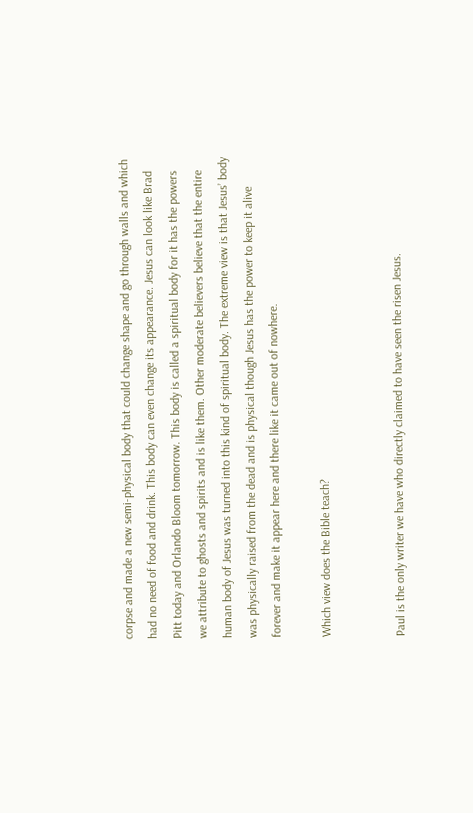corpse and made a new semi-physical body that could change shape and go through walls and which had no need of food and drink. This body can even change its appearance. Jesus can look like Brad Pitt today and Orlando Bloom tomorrow. This body is called a spiritual body for it has the powers we attribute to ghosts and spirits and is like them. Other moderate believers believe that the entire human body of Jesus was turned into this kind of spiritual body. The extreme view is that Jesus’ body was physically raised from the dead and is physical though Jesus has the power to keep it alive forever and make it appear here and there like it came out of nowhere.

Which view does the Bible teach?


Paul is the only writer we have who directly claimed to have seen the risen Jesus.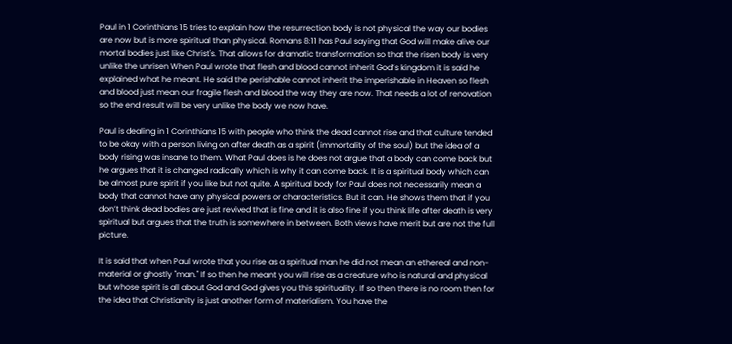Paul in 1 Corinthians 15 tries to explain how the resurrection body is not physical the way our bodies are now but is more spiritual than physical. Romans 8:11 has Paul saying that God will make alive our mortal bodies just like Christ's. That allows for dramatic transformation so that the risen body is very unlike the unrisen When Paul wrote that flesh and blood cannot inherit God’s kingdom it is said he explained what he meant. He said the perishable cannot inherit the imperishable in Heaven so flesh and blood just mean our fragile flesh and blood the way they are now. That needs a lot of renovation so the end result will be very unlike the body we now have.

Paul is dealing in 1 Corinthians 15 with people who think the dead cannot rise and that culture tended to be okay with a person living on after death as a spirit (immortality of the soul) but the idea of a body rising was insane to them. What Paul does is he does not argue that a body can come back but he argues that it is changed radically which is why it can come back. It is a spiritual body which can be almost pure spirit if you like but not quite. A spiritual body for Paul does not necessarily mean a body that cannot have any physical powers or characteristics. But it can. He shows them that if you don’t think dead bodies are just revived that is fine and it is also fine if you think life after death is very spiritual but argues that the truth is somewhere in between. Both views have merit but are not the full picture.

It is said that when Paul wrote that you rise as a spiritual man he did not mean an ethereal and non-material or ghostly "man." If so then he meant you will rise as a creature who is natural and physical but whose spirit is all about God and God gives you this spirituality. If so then there is no room then for the idea that Christianity is just another form of materialism. You have the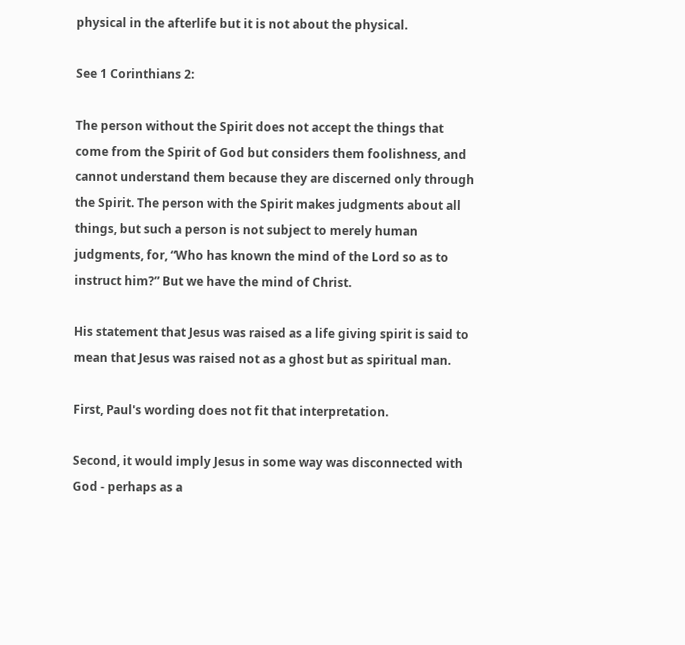physical in the afterlife but it is not about the physical.

See 1 Corinthians 2:

The person without the Spirit does not accept the things that come from the Spirit of God but considers them foolishness, and cannot understand them because they are discerned only through the Spirit. The person with the Spirit makes judgments about all things, but such a person is not subject to merely human judgments, for, “Who has known the mind of the Lord so as to instruct him?” But we have the mind of Christ.

His statement that Jesus was raised as a life giving spirit is said to mean that Jesus was raised not as a ghost but as spiritual man.

First, Paul's wording does not fit that interpretation.

Second, it would imply Jesus in some way was disconnected with God - perhaps as a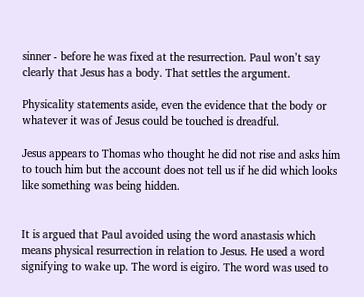sinner - before he was fixed at the resurrection. Paul won’t say clearly that Jesus has a body. That settles the argument.

Physicality statements aside, even the evidence that the body or whatever it was of Jesus could be touched is dreadful.

Jesus appears to Thomas who thought he did not rise and asks him to touch him but the account does not tell us if he did which looks like something was being hidden.


It is argued that Paul avoided using the word anastasis which means physical resurrection in relation to Jesus. He used a word signifying to wake up. The word is eigiro. The word was used to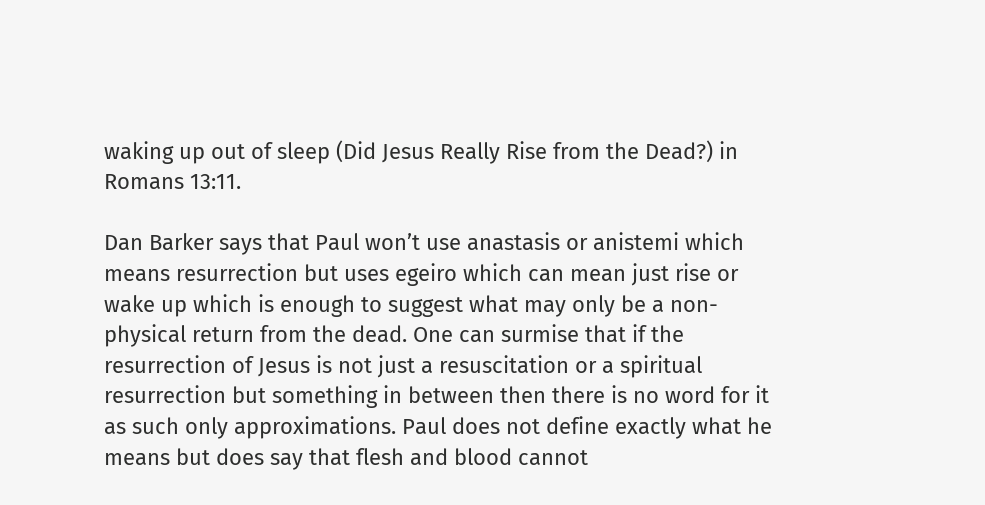waking up out of sleep (Did Jesus Really Rise from the Dead?) in Romans 13:11.

Dan Barker says that Paul won’t use anastasis or anistemi which means resurrection but uses egeiro which can mean just rise or wake up which is enough to suggest what may only be a non-physical return from the dead. One can surmise that if the resurrection of Jesus is not just a resuscitation or a spiritual resurrection but something in between then there is no word for it as such only approximations. Paul does not define exactly what he means but does say that flesh and blood cannot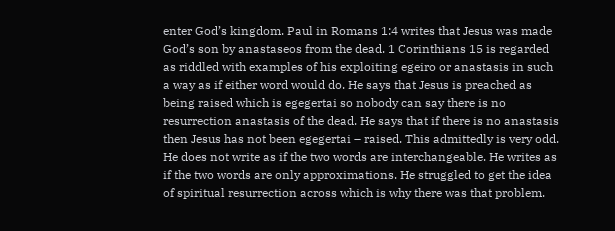enter God’s kingdom. Paul in Romans 1:4 writes that Jesus was made God’s son by anastaseos from the dead. 1 Corinthians 15 is regarded as riddled with examples of his exploiting egeiro or anastasis in such a way as if either word would do. He says that Jesus is preached as being raised which is egegertai so nobody can say there is no resurrection anastasis of the dead. He says that if there is no anastasis then Jesus has not been egegertai – raised. This admittedly is very odd. He does not write as if the two words are interchangeable. He writes as if the two words are only approximations. He struggled to get the idea of spiritual resurrection across which is why there was that problem.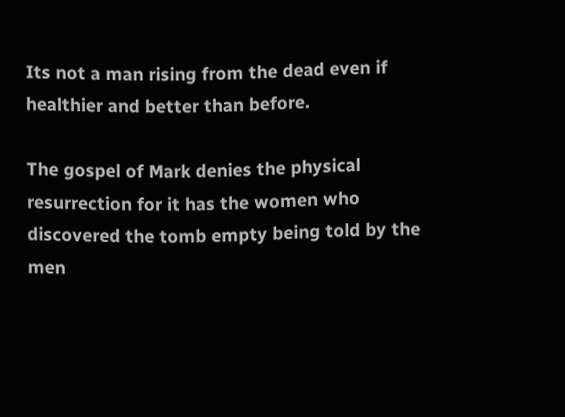Its not a man rising from the dead even if healthier and better than before.

The gospel of Mark denies the physical resurrection for it has the women who discovered the tomb empty being told by the men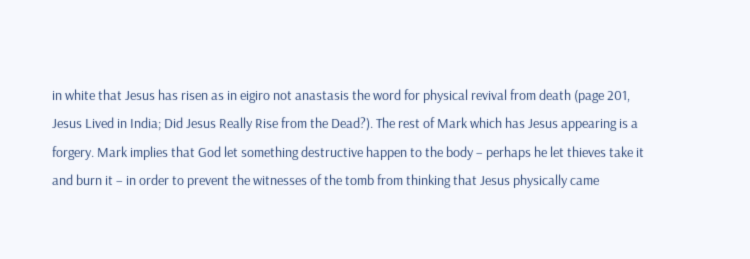in white that Jesus has risen as in eigiro not anastasis the word for physical revival from death (page 201, Jesus Lived in India; Did Jesus Really Rise from the Dead?). The rest of Mark which has Jesus appearing is a forgery. Mark implies that God let something destructive happen to the body – perhaps he let thieves take it and burn it – in order to prevent the witnesses of the tomb from thinking that Jesus physically came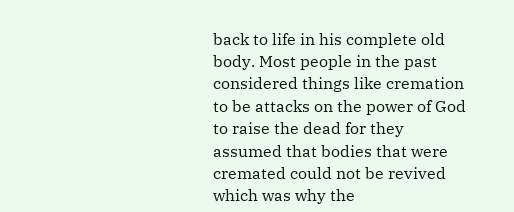back to life in his complete old body. Most people in the past considered things like cremation to be attacks on the power of God to raise the dead for they assumed that bodies that were cremated could not be revived which was why the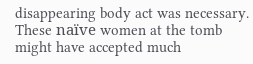disappearing body act was necessary. These naïve women at the tomb might have accepted much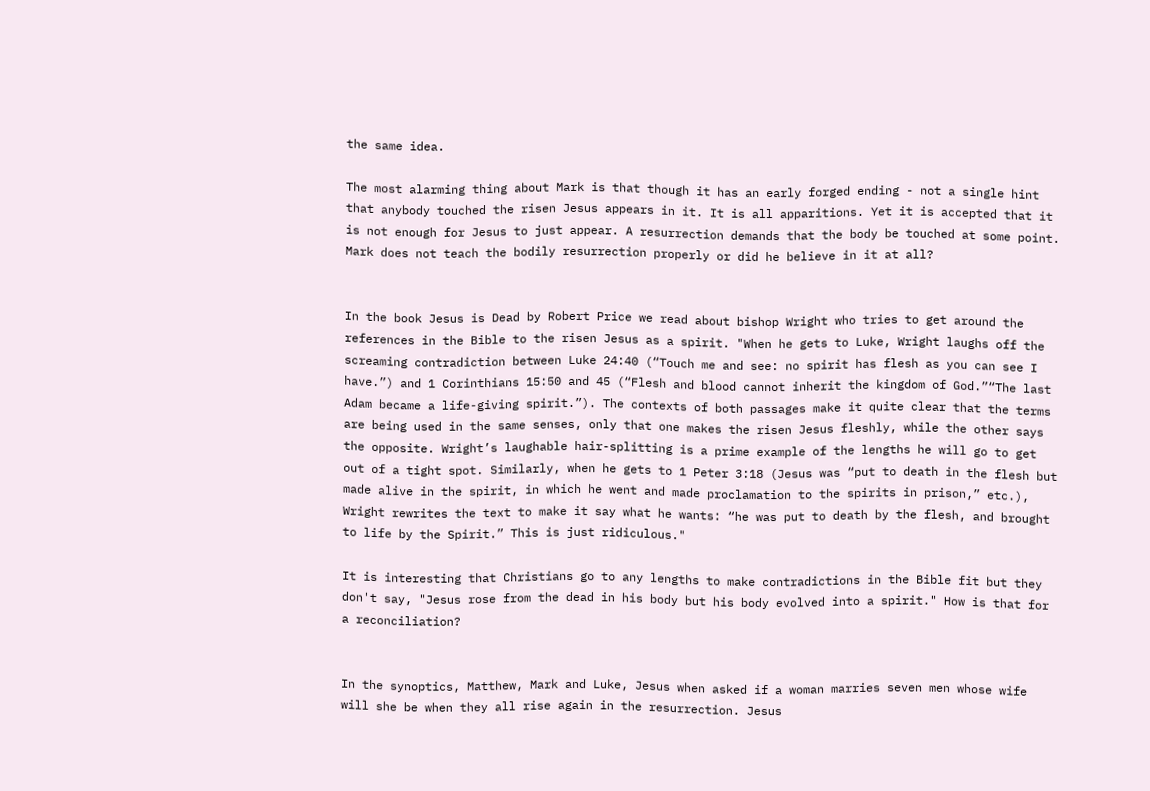the same idea.

The most alarming thing about Mark is that though it has an early forged ending - not a single hint that anybody touched the risen Jesus appears in it. It is all apparitions. Yet it is accepted that it is not enough for Jesus to just appear. A resurrection demands that the body be touched at some point. Mark does not teach the bodily resurrection properly or did he believe in it at all?


In the book Jesus is Dead by Robert Price we read about bishop Wright who tries to get around the references in the Bible to the risen Jesus as a spirit. "When he gets to Luke, Wright laughs off the screaming contradiction between Luke 24:40 (“Touch me and see: no spirit has flesh as you can see I have.”) and 1 Corinthians 15:50 and 45 (“Flesh and blood cannot inherit the kingdom of God.”“The last Adam became a life-giving spirit.”). The contexts of both passages make it quite clear that the terms are being used in the same senses, only that one makes the risen Jesus fleshly, while the other says the opposite. Wright’s laughable hair-splitting is a prime example of the lengths he will go to get out of a tight spot. Similarly, when he gets to 1 Peter 3:18 (Jesus was “put to death in the flesh but made alive in the spirit, in which he went and made proclamation to the spirits in prison,” etc.), Wright rewrites the text to make it say what he wants: “he was put to death by the flesh, and brought to life by the Spirit.” This is just ridiculous."

It is interesting that Christians go to any lengths to make contradictions in the Bible fit but they don't say, "Jesus rose from the dead in his body but his body evolved into a spirit." How is that for a reconciliation?


In the synoptics, Matthew, Mark and Luke, Jesus when asked if a woman marries seven men whose wife will she be when they all rise again in the resurrection. Jesus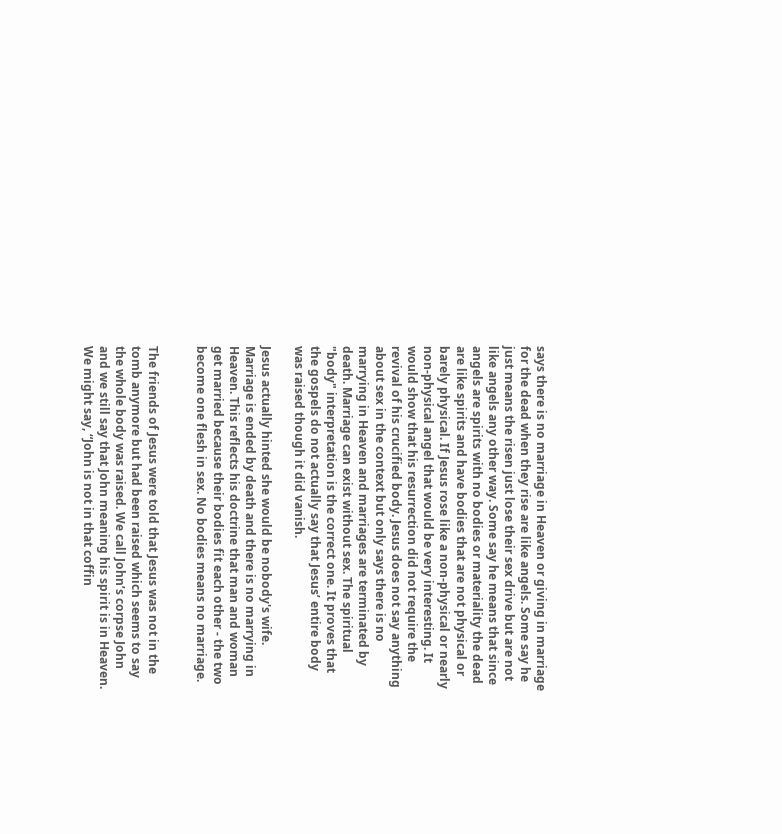says there is no marriage in Heaven or giving in marriage for the dead when they rise are like angels. Some say he just means the risen just lose their sex drive but are not like angels any other way. Some say he means that since angels are spirits with no bodies or materiality the dead are like spirits and have bodies that are not physical or barely physical. If Jesus rose like a non-physical or nearly non-physical angel that would be very interesting. It would show that his resurrection did not require the revival of his crucified body. Jesus does not say anything about sex in the context but only says there is no marrying in Heaven and marriages are terminated by death. Marriage can exist without sex. The spiritual "body" interpretation is the correct one. It proves that the gospels do not actually say that Jesus’ entire body was raised though it did vanish.

Jesus actually hinted she would be nobody's wife. Marriage is ended by death and there is no marrying in Heaven. This reflects his doctrine that man and woman get married because their bodies fit each other - the two become one flesh in sex. No bodies means no marriage.


The friends of Jesus were told that Jesus was not in the tomb anymore but had been raised which seems to say the whole body was raised. We call John’s corpse John and we still say that John meaning his spirit is in Heaven. We might say, “John is not in that coffin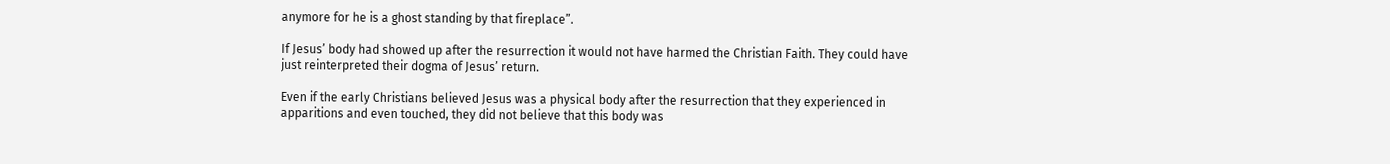anymore for he is a ghost standing by that fireplace”.

If Jesus’ body had showed up after the resurrection it would not have harmed the Christian Faith. They could have just reinterpreted their dogma of Jesus’ return.

Even if the early Christians believed Jesus was a physical body after the resurrection that they experienced in apparitions and even touched, they did not believe that this body was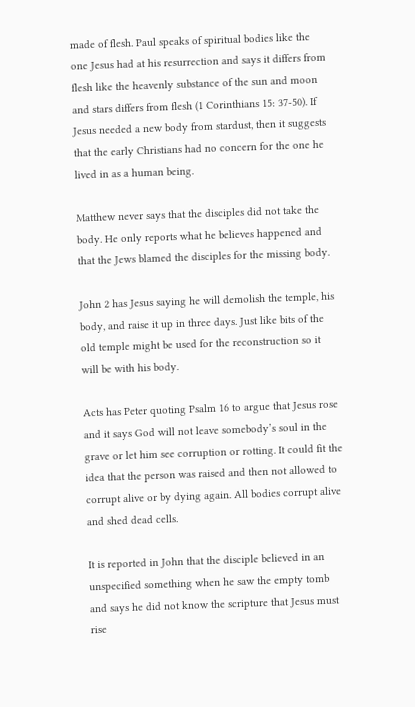made of flesh. Paul speaks of spiritual bodies like the one Jesus had at his resurrection and says it differs from flesh like the heavenly substance of the sun and moon and stars differs from flesh (1 Corinthians 15: 37-50). If Jesus needed a new body from stardust, then it suggests that the early Christians had no concern for the one he lived in as a human being.

Matthew never says that the disciples did not take the body. He only reports what he believes happened and that the Jews blamed the disciples for the missing body.

John 2 has Jesus saying he will demolish the temple, his body, and raise it up in three days. Just like bits of the old temple might be used for the reconstruction so it will be with his body.

Acts has Peter quoting Psalm 16 to argue that Jesus rose and it says God will not leave somebody’s soul in the grave or let him see corruption or rotting. It could fit the idea that the person was raised and then not allowed to corrupt alive or by dying again. All bodies corrupt alive and shed dead cells.

It is reported in John that the disciple believed in an unspecified something when he saw the empty tomb and says he did not know the scripture that Jesus must rise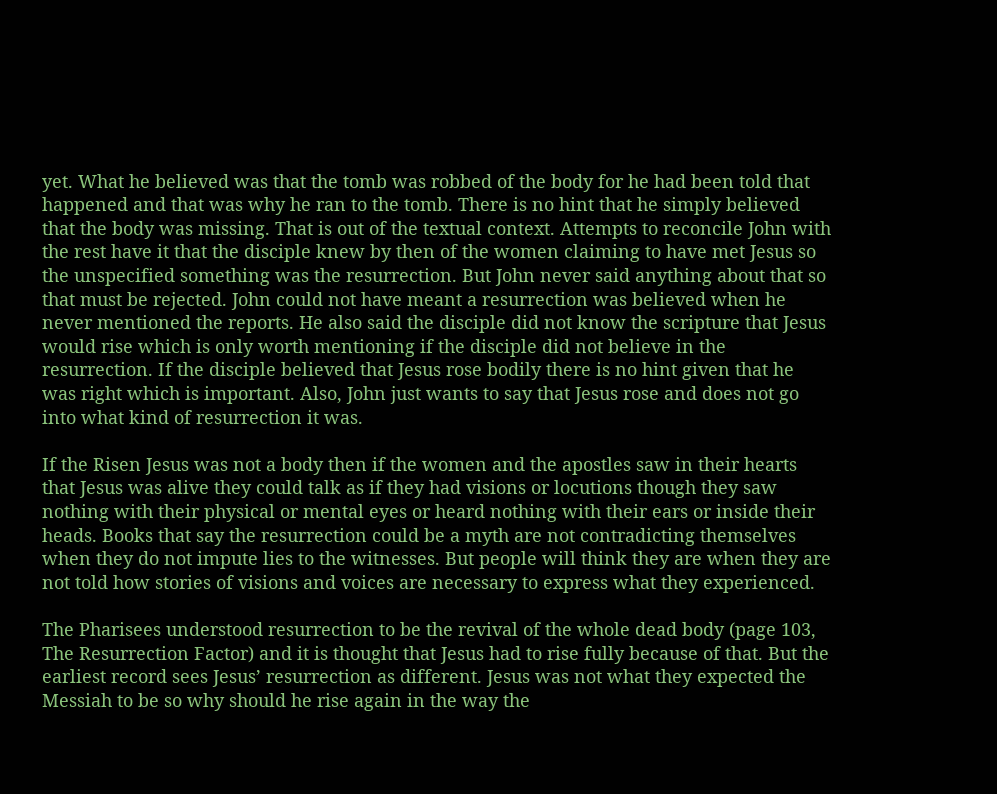yet. What he believed was that the tomb was robbed of the body for he had been told that happened and that was why he ran to the tomb. There is no hint that he simply believed that the body was missing. That is out of the textual context. Attempts to reconcile John with the rest have it that the disciple knew by then of the women claiming to have met Jesus so the unspecified something was the resurrection. But John never said anything about that so that must be rejected. John could not have meant a resurrection was believed when he never mentioned the reports. He also said the disciple did not know the scripture that Jesus would rise which is only worth mentioning if the disciple did not believe in the resurrection. If the disciple believed that Jesus rose bodily there is no hint given that he was right which is important. Also, John just wants to say that Jesus rose and does not go into what kind of resurrection it was.

If the Risen Jesus was not a body then if the women and the apostles saw in their hearts that Jesus was alive they could talk as if they had visions or locutions though they saw nothing with their physical or mental eyes or heard nothing with their ears or inside their heads. Books that say the resurrection could be a myth are not contradicting themselves when they do not impute lies to the witnesses. But people will think they are when they are not told how stories of visions and voices are necessary to express what they experienced.

The Pharisees understood resurrection to be the revival of the whole dead body (page 103, The Resurrection Factor) and it is thought that Jesus had to rise fully because of that. But the earliest record sees Jesus’ resurrection as different. Jesus was not what they expected the Messiah to be so why should he rise again in the way the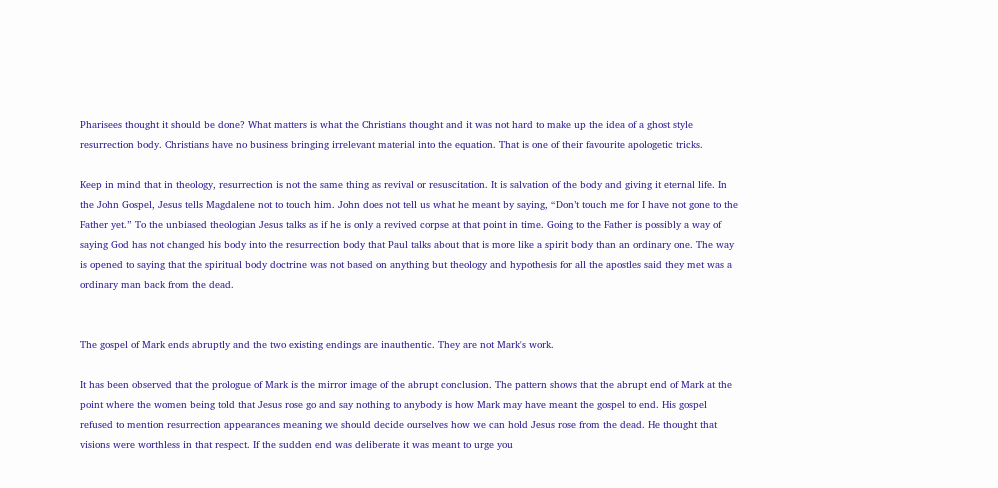Pharisees thought it should be done? What matters is what the Christians thought and it was not hard to make up the idea of a ghost style resurrection body. Christians have no business bringing irrelevant material into the equation. That is one of their favourite apologetic tricks.

Keep in mind that in theology, resurrection is not the same thing as revival or resuscitation. It is salvation of the body and giving it eternal life. In the John Gospel, Jesus tells Magdalene not to touch him. John does not tell us what he meant by saying, “Don’t touch me for I have not gone to the Father yet.” To the unbiased theologian Jesus talks as if he is only a revived corpse at that point in time. Going to the Father is possibly a way of saying God has not changed his body into the resurrection body that Paul talks about that is more like a spirit body than an ordinary one. The way is opened to saying that the spiritual body doctrine was not based on anything but theology and hypothesis for all the apostles said they met was a ordinary man back from the dead.


The gospel of Mark ends abruptly and the two existing endings are inauthentic. They are not Mark's work.

It has been observed that the prologue of Mark is the mirror image of the abrupt conclusion. The pattern shows that the abrupt end of Mark at the point where the women being told that Jesus rose go and say nothing to anybody is how Mark may have meant the gospel to end. His gospel refused to mention resurrection appearances meaning we should decide ourselves how we can hold Jesus rose from the dead. He thought that visions were worthless in that respect. If the sudden end was deliberate it was meant to urge you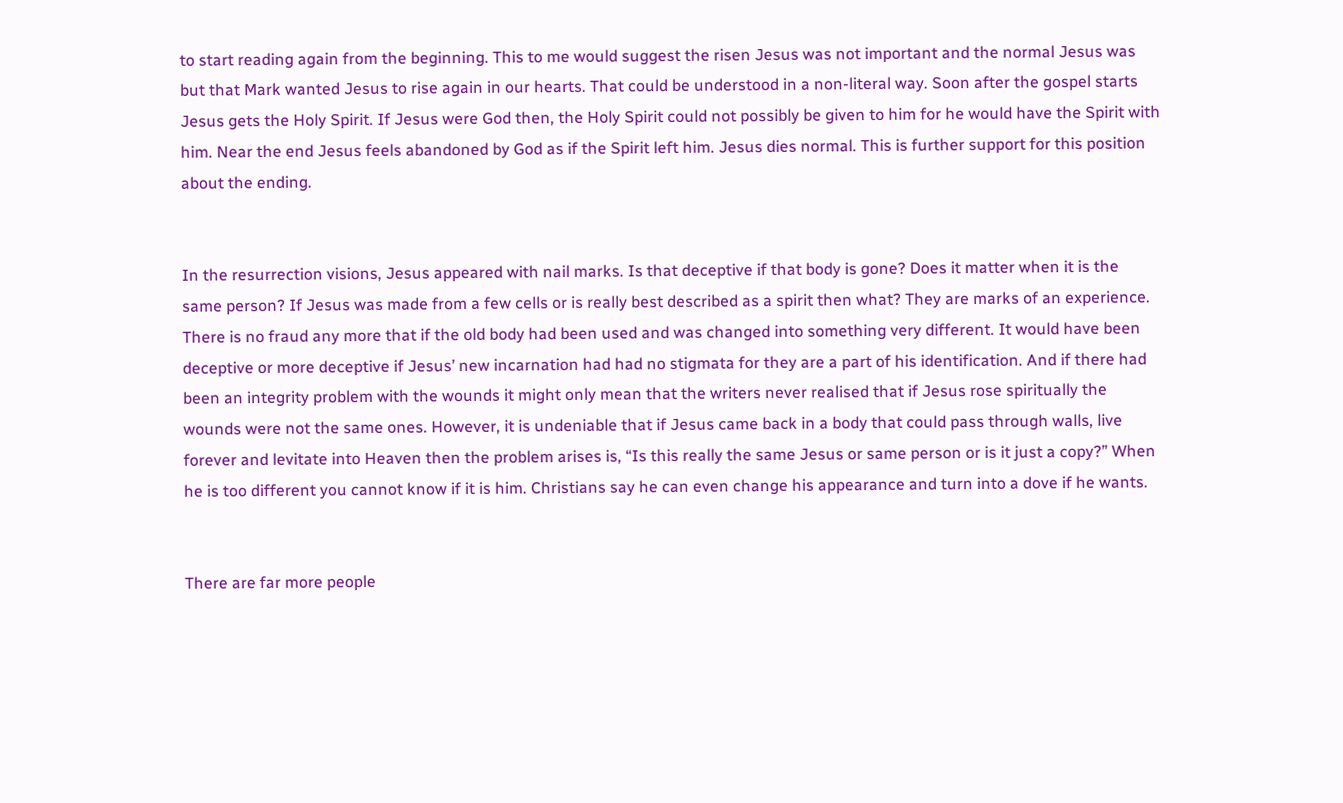to start reading again from the beginning. This to me would suggest the risen Jesus was not important and the normal Jesus was but that Mark wanted Jesus to rise again in our hearts. That could be understood in a non-literal way. Soon after the gospel starts Jesus gets the Holy Spirit. If Jesus were God then, the Holy Spirit could not possibly be given to him for he would have the Spirit with him. Near the end Jesus feels abandoned by God as if the Spirit left him. Jesus dies normal. This is further support for this position about the ending.


In the resurrection visions, Jesus appeared with nail marks. Is that deceptive if that body is gone? Does it matter when it is the same person? If Jesus was made from a few cells or is really best described as a spirit then what? They are marks of an experience. There is no fraud any more that if the old body had been used and was changed into something very different. It would have been deceptive or more deceptive if Jesus’ new incarnation had had no stigmata for they are a part of his identification. And if there had been an integrity problem with the wounds it might only mean that the writers never realised that if Jesus rose spiritually the wounds were not the same ones. However, it is undeniable that if Jesus came back in a body that could pass through walls, live forever and levitate into Heaven then the problem arises is, “Is this really the same Jesus or same person or is it just a copy?” When he is too different you cannot know if it is him. Christians say he can even change his appearance and turn into a dove if he wants.


There are far more people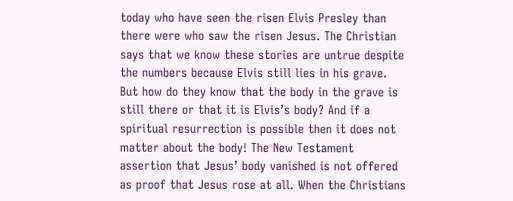today who have seen the risen Elvis Presley than there were who saw the risen Jesus. The Christian says that we know these stories are untrue despite the numbers because Elvis still lies in his grave. But how do they know that the body in the grave is still there or that it is Elvis’s body? And if a spiritual resurrection is possible then it does not matter about the body! The New Testament assertion that Jesus’ body vanished is not offered as proof that Jesus rose at all. When the Christians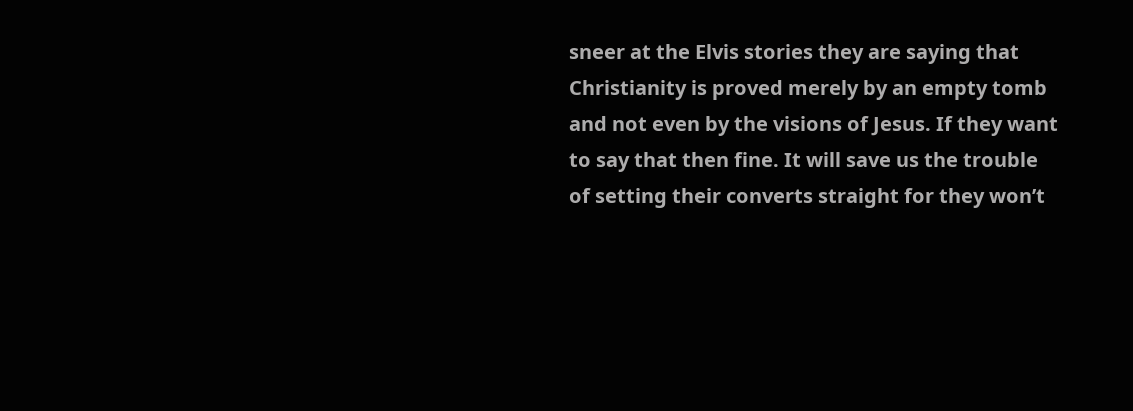sneer at the Elvis stories they are saying that Christianity is proved merely by an empty tomb and not even by the visions of Jesus. If they want to say that then fine. It will save us the trouble of setting their converts straight for they won’t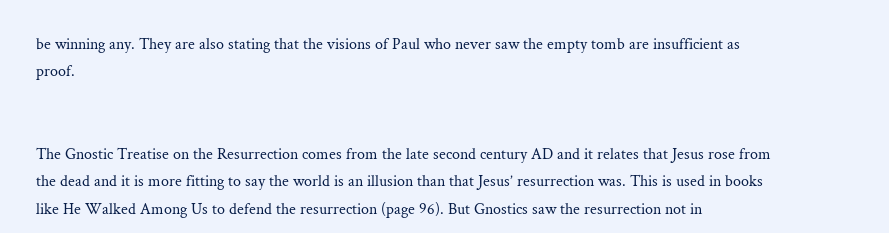be winning any. They are also stating that the visions of Paul who never saw the empty tomb are insufficient as proof.


The Gnostic Treatise on the Resurrection comes from the late second century AD and it relates that Jesus rose from the dead and it is more fitting to say the world is an illusion than that Jesus’ resurrection was. This is used in books like He Walked Among Us to defend the resurrection (page 96). But Gnostics saw the resurrection not in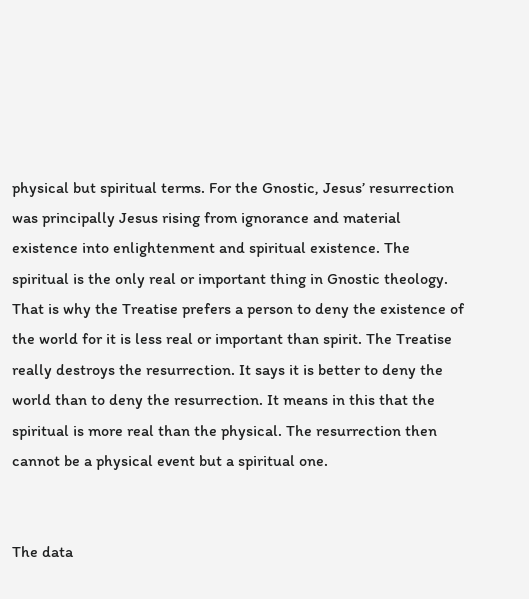physical but spiritual terms. For the Gnostic, Jesus’ resurrection was principally Jesus rising from ignorance and material existence into enlightenment and spiritual existence. The spiritual is the only real or important thing in Gnostic theology. That is why the Treatise prefers a person to deny the existence of the world for it is less real or important than spirit. The Treatise really destroys the resurrection. It says it is better to deny the world than to deny the resurrection. It means in this that the spiritual is more real than the physical. The resurrection then cannot be a physical event but a spiritual one.


The data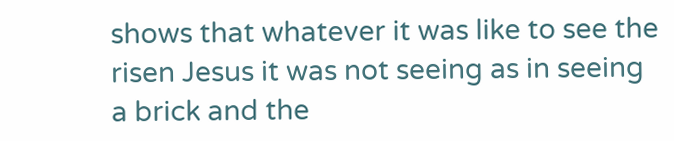shows that whatever it was like to see the risen Jesus it was not seeing as in seeing a brick and the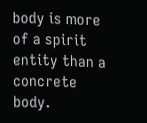body is more of a spirit entity than a concrete body.